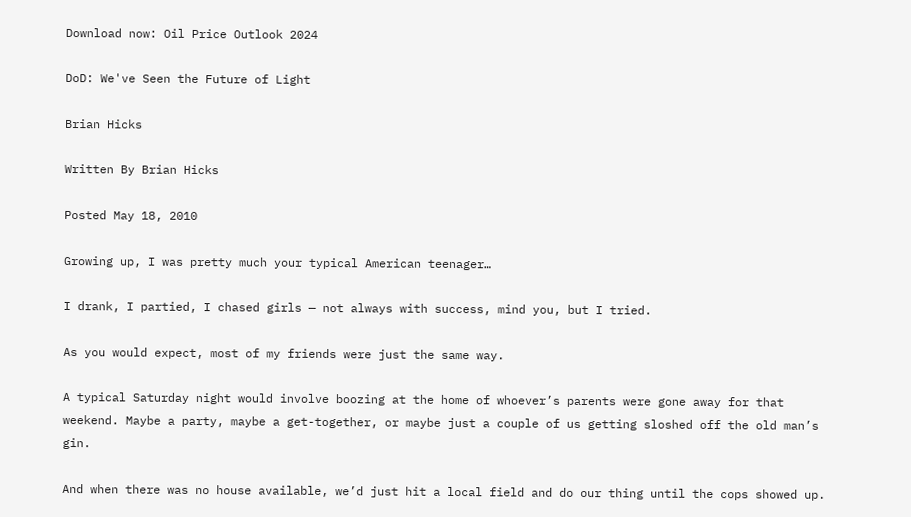Download now: Oil Price Outlook 2024

DoD: We've Seen the Future of Light

Brian Hicks

Written By Brian Hicks

Posted May 18, 2010

Growing up, I was pretty much your typical American teenager…

I drank, I partied, I chased girls — not always with success, mind you, but I tried.

As you would expect, most of my friends were just the same way.

A typical Saturday night would involve boozing at the home of whoever’s parents were gone away for that weekend. Maybe a party, maybe a get-together, or maybe just a couple of us getting sloshed off the old man’s gin.

And when there was no house available, we’d just hit a local field and do our thing until the cops showed up.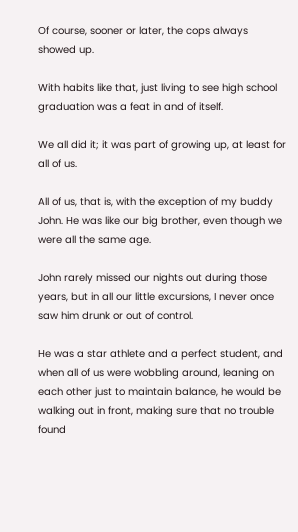Of course, sooner or later, the cops always showed up.

With habits like that, just living to see high school graduation was a feat in and of itself.

We all did it; it was part of growing up, at least for all of us.

All of us, that is, with the exception of my buddy John. He was like our big brother, even though we were all the same age.

John rarely missed our nights out during those years, but in all our little excursions, I never once saw him drunk or out of control.

He was a star athlete and a perfect student, and when all of us were wobbling around, leaning on each other just to maintain balance, he would be walking out in front, making sure that no trouble found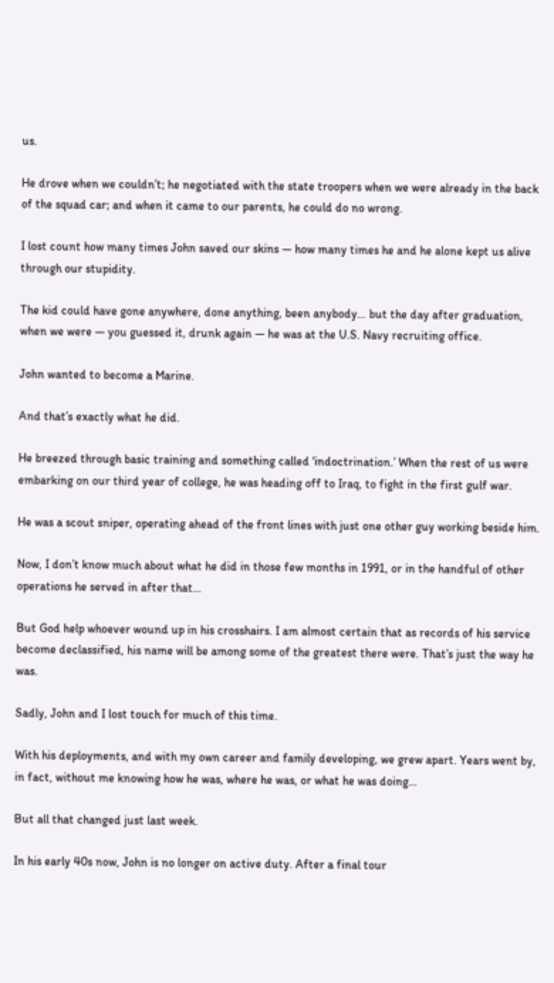us.

He drove when we couldn’t; he negotiated with the state troopers when we were already in the back of the squad car; and when it came to our parents, he could do no wrong.

I lost count how many times John saved our skins — how many times he and he alone kept us alive through our stupidity.

The kid could have gone anywhere, done anything, been anybody… but the day after graduation, when we were — you guessed it, drunk again — he was at the U.S. Navy recruiting office.

John wanted to become a Marine.

And that’s exactly what he did.

He breezed through basic training and something called ‘indoctrination.’ When the rest of us were embarking on our third year of college, he was heading off to Iraq, to fight in the first gulf war.

He was a scout sniper, operating ahead of the front lines with just one other guy working beside him.

Now, I don’t know much about what he did in those few months in 1991, or in the handful of other operations he served in after that…

But God help whoever wound up in his crosshairs. I am almost certain that as records of his service become declassified, his name will be among some of the greatest there were. That’s just the way he was.

Sadly, John and I lost touch for much of this time.

With his deployments, and with my own career and family developing, we grew apart. Years went by, in fact, without me knowing how he was, where he was, or what he was doing…

But all that changed just last week.

In his early 40s now, John is no longer on active duty. After a final tour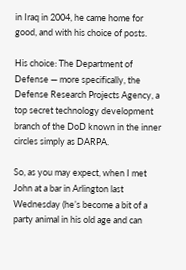in Iraq in 2004, he came home for good, and with his choice of posts.

His choice: The Department of Defense — more specifically, the Defense Research Projects Agency, a top secret technology development branch of the DoD known in the inner circles simply as DARPA.

So, as you may expect, when I met John at a bar in Arlington last Wednesday (he’s become a bit of a party animal in his old age and can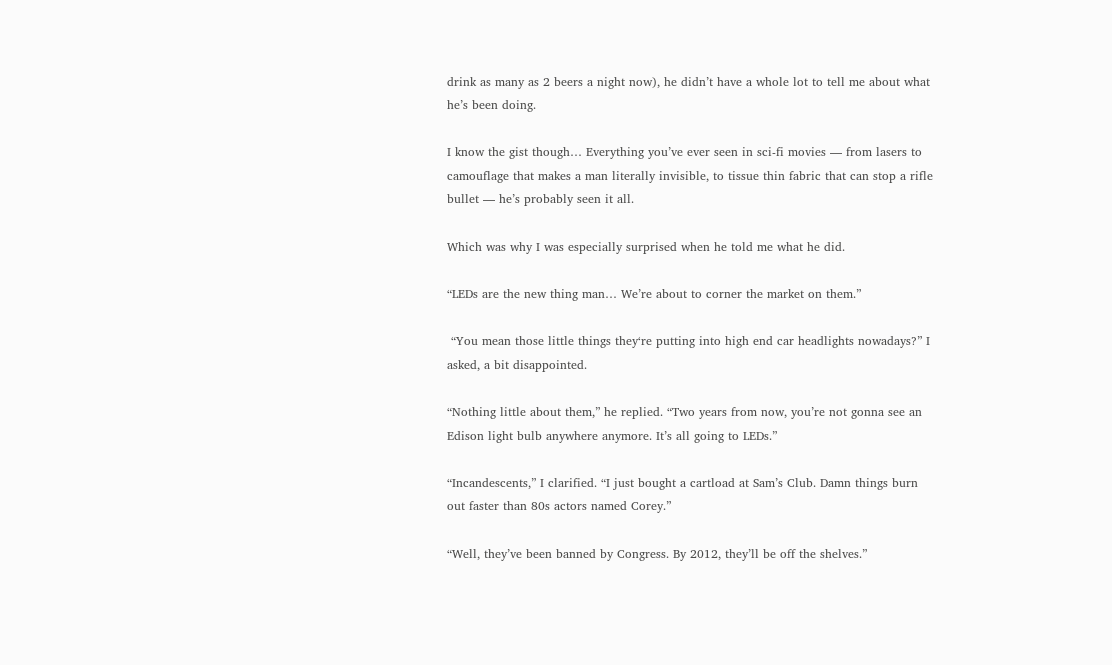drink as many as 2 beers a night now), he didn’t have a whole lot to tell me about what he’s been doing.

I know the gist though… Everything you’ve ever seen in sci-fi movies — from lasers to camouflage that makes a man literally invisible, to tissue thin fabric that can stop a rifle bullet — he’s probably seen it all.

Which was why I was especially surprised when he told me what he did.

“LEDs are the new thing man… We’re about to corner the market on them.”

 “You mean those little things they‘re putting into high end car headlights nowadays?” I asked, a bit disappointed.

“Nothing little about them,” he replied. “Two years from now, you’re not gonna see an Edison light bulb anywhere anymore. It’s all going to LEDs.”

“Incandescents,” I clarified. “I just bought a cartload at Sam’s Club. Damn things burn out faster than 80s actors named Corey.”

“Well, they’ve been banned by Congress. By 2012, they’ll be off the shelves.”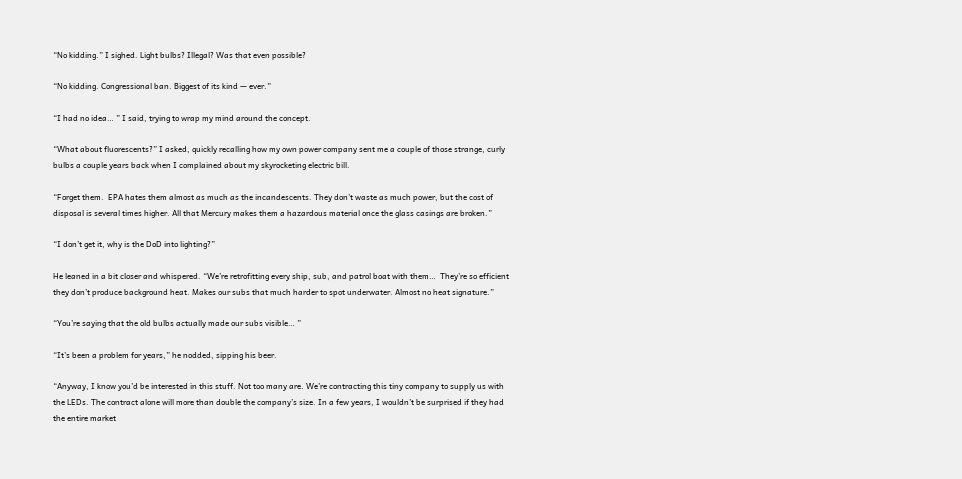“No kidding.” I sighed. Light bulbs? Illegal? Was that even possible?

“No kidding. Congressional ban. Biggest of its kind — ever.”

“I had no idea… ” I said, trying to wrap my mind around the concept.

“What about fluorescents?” I asked, quickly recalling how my own power company sent me a couple of those strange, curly bulbs a couple years back when I complained about my skyrocketing electric bill.

“Forget them.  EPA hates them almost as much as the incandescents. They don’t waste as much power, but the cost of disposal is several times higher. All that Mercury makes them a hazardous material once the glass casings are broken.”

“I don’t get it, why is the DoD into lighting?”

He leaned in a bit closer and whispered. “We’re retrofitting every ship, sub, and patrol boat with them…  They’re so efficient they don’t produce background heat. Makes our subs that much harder to spot underwater. Almost no heat signature.”

“You’re saying that the old bulbs actually made our subs visible… ”

“It’s been a problem for years,” he nodded, sipping his beer.

“Anyway, I know you’d be interested in this stuff. Not too many are. We’re contracting this tiny company to supply us with the LEDs. The contract alone will more than double the company’s size. In a few years, I wouldn’t be surprised if they had the entire market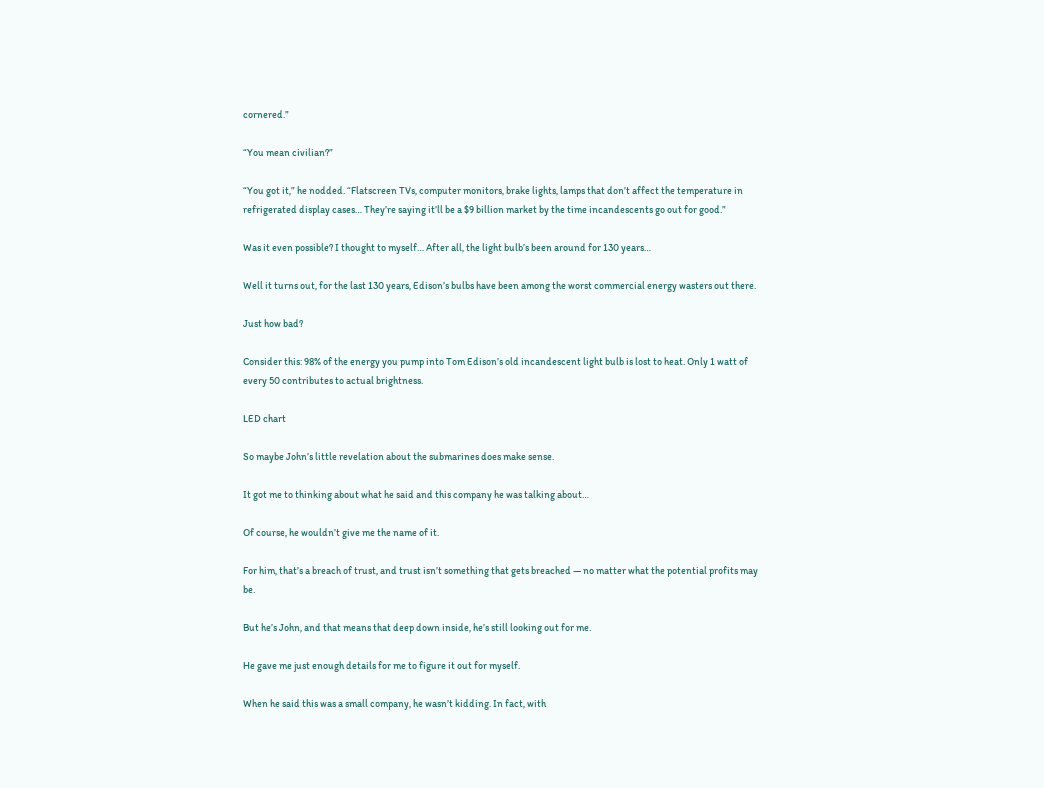cornered.”

“You mean civilian?”

“You got it,” he nodded. “Flatscreen TVs, computer monitors, brake lights, lamps that don’t affect the temperature in refrigerated display cases… They’re saying it’ll be a $9 billion market by the time incandescents go out for good.”

Was it even possible? I thought to myself… After all, the light bulb’s been around for 130 years…

Well it turns out, for the last 130 years, Edison’s bulbs have been among the worst commercial energy wasters out there.

Just how bad?

Consider this: 98% of the energy you pump into Tom Edison’s old incandescent light bulb is lost to heat. Only 1 watt of every 50 contributes to actual brightness.

LED chart

So maybe John’s little revelation about the submarines does make sense.

It got me to thinking about what he said and this company he was talking about…

Of course, he wouldn’t give me the name of it.

For him, that’s a breach of trust, and trust isn’t something that gets breached — no matter what the potential profits may be.

But he’s John, and that means that deep down inside, he’s still looking out for me.

He gave me just enough details for me to figure it out for myself.

When he said this was a small company, he wasn’t kidding. In fact, with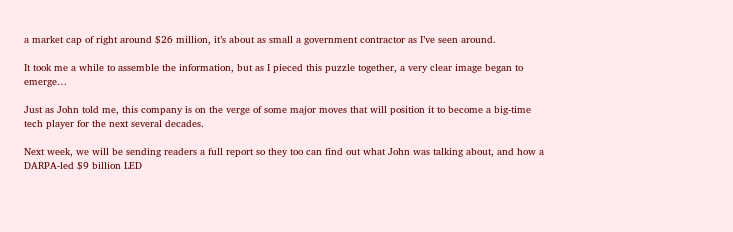a market cap of right around $26 million, it’s about as small a government contractor as I’ve seen around.

It took me a while to assemble the information, but as I pieced this puzzle together, a very clear image began to emerge…

Just as John told me, this company is on the verge of some major moves that will position it to become a big-time tech player for the next several decades.

Next week, we will be sending readers a full report so they too can find out what John was talking about, and how a DARPA-led $9 billion LED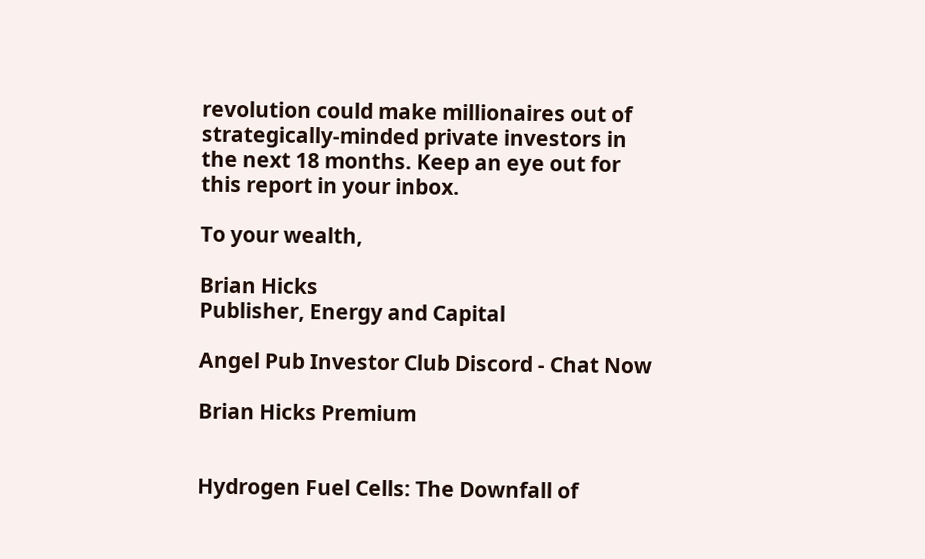revolution could make millionaires out of strategically-minded private investors in the next 18 months. Keep an eye out for this report in your inbox.

To your wealth,

Brian Hicks
Publisher, Energy and Capital

Angel Pub Investor Club Discord - Chat Now

Brian Hicks Premium


Hydrogen Fuel Cells: The Downfall of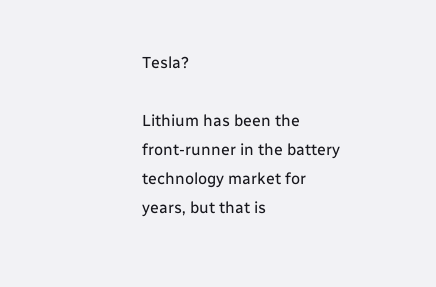Tesla?

Lithium has been the front-runner in the battery technology market for years, but that is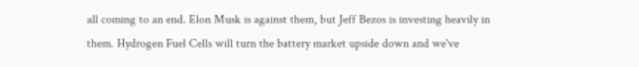all coming to an end. Elon Musk is against them, but Jeff Bezos is investing heavily in them. Hydrogen Fuel Cells will turn the battery market upside down and we've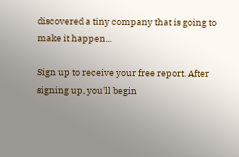discovered a tiny company that is going to make it happen...

Sign up to receive your free report. After signing up, you'll begin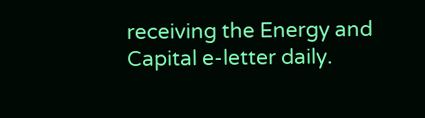receiving the Energy and Capital e-letter daily.